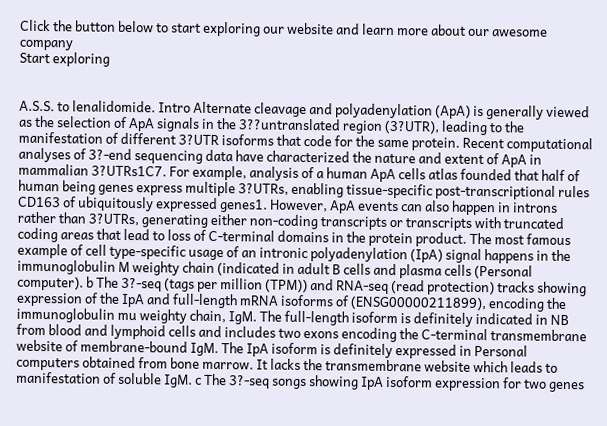Click the button below to start exploring our website and learn more about our awesome company
Start exploring


A.S.S. to lenalidomide. Intro Alternate cleavage and polyadenylation (ApA) is generally viewed as the selection of ApA signals in the 3??untranslated region (3?UTR), leading to the manifestation of different 3?UTR isoforms that code for the same protein. Recent computational analyses of 3?-end sequencing data have characterized the nature and extent of ApA in mammalian 3?UTRs1C7. For example, analysis of a human ApA cells atlas founded that half of human being genes express multiple 3?UTRs, enabling tissue-specific post-transcriptional rules CD163 of ubiquitously expressed genes1. However, ApA events can also happen in introns rather than 3?UTRs, generating either non-coding transcripts or transcripts with truncated coding areas that lead to loss of C-terminal domains in the protein product. The most famous example of cell type-specific usage of an intronic polyadenylation (IpA) signal happens in the immunoglobulin M weighty chain (indicated in adult B cells and plasma cells (Personal computer). b The 3?-seq (tags per million (TPM)) and RNA-seq (read protection) tracks showing expression of the IpA and full-length mRNA isoforms of (ENSG00000211899), encoding the immunoglobulin mu weighty chain, IgM. The full-length isoform is definitely indicated in NB from blood and lymphoid cells and includes two exons encoding the C-terminal transmembrane website of membrane-bound IgM. The IpA isoform is definitely expressed in Personal computers obtained from bone marrow. It lacks the transmembrane website which leads to manifestation of soluble IgM. c The 3?-seq songs showing IpA isoform expression for two genes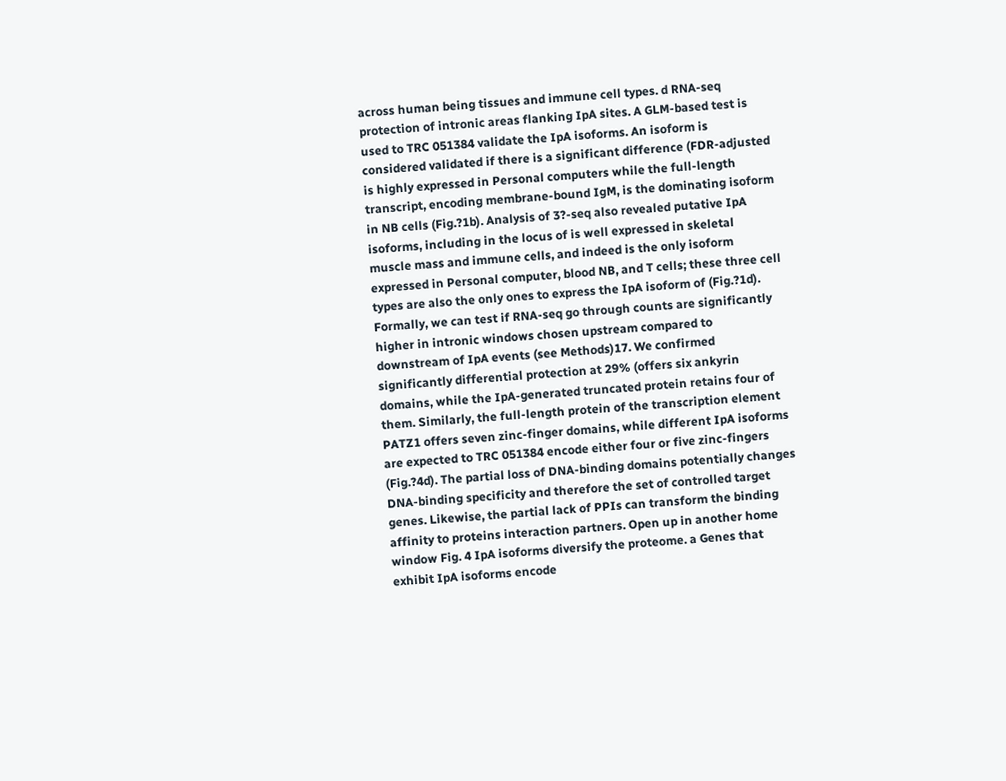across human being tissues and immune cell types. d RNA-seq protection of intronic areas flanking IpA sites. A GLM-based test is used to TRC 051384 validate the IpA isoforms. An isoform is considered validated if there is a significant difference (FDR-adjusted is highly expressed in Personal computers while the full-length transcript, encoding membrane-bound IgM, is the dominating isoform in NB cells (Fig.?1b). Analysis of 3?-seq also revealed putative IpA isoforms, including in the locus of is well expressed in skeletal muscle mass and immune cells, and indeed is the only isoform expressed in Personal computer, blood NB, and T cells; these three cell types are also the only ones to express the IpA isoform of (Fig.?1d). Formally, we can test if RNA-seq go through counts are significantly higher in intronic windows chosen upstream compared to downstream of IpA events (see Methods)17. We confirmed significantly differential protection at 29% (offers six ankyrin domains, while the IpA-generated truncated protein retains four of them. Similarly, the full-length protein of the transcription element PATZ1 offers seven zinc-finger domains, while different IpA isoforms are expected to TRC 051384 encode either four or five zinc-fingers (Fig.?4d). The partial loss of DNA-binding domains potentially changes DNA-binding specificity and therefore the set of controlled target genes. Likewise, the partial lack of PPIs can transform the binding affinity to proteins interaction partners. Open up in another home window Fig. 4 IpA isoforms diversify the proteome. a Genes that exhibit IpA isoforms encode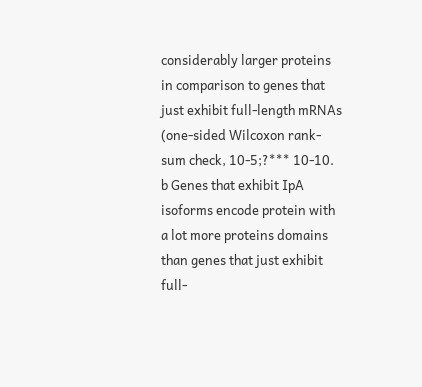considerably larger proteins in comparison to genes that just exhibit full-length mRNAs (one-sided Wilcoxon rank-sum check, 10-5;?*** 10-10. b Genes that exhibit IpA isoforms encode protein with a lot more proteins domains than genes that just exhibit full-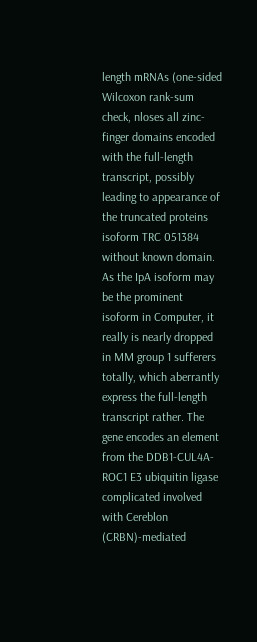length mRNAs (one-sided Wilcoxon rank-sum check, nloses all zinc-finger domains encoded with the full-length transcript, possibly leading to appearance of the truncated proteins isoform TRC 051384 without known domain. As the IpA isoform may be the prominent isoform in Computer, it really is nearly dropped in MM group 1 sufferers totally, which aberrantly express the full-length transcript rather. The gene encodes an element from the DDB1-CUL4A-ROC1 E3 ubiquitin ligase complicated involved with Cereblon (CRBN)-mediated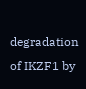degradation of IKZF1 by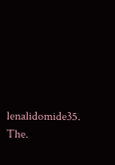lenalidomide35. The.